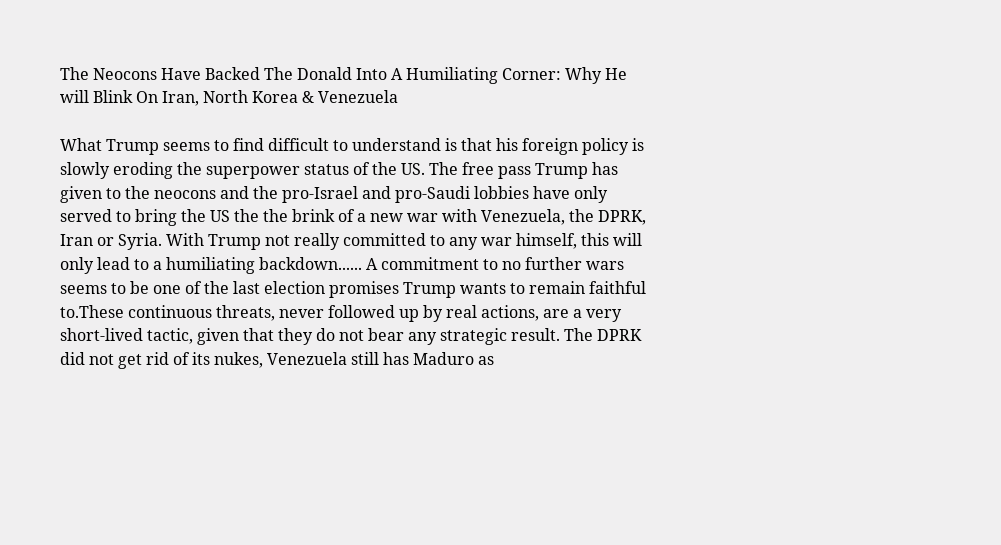The Neocons Have Backed The Donald Into A Humiliating Corner: Why He will Blink On Iran, North Korea & Venezuela

What Trump seems to find difficult to understand is that his foreign policy is slowly eroding the superpower status of the US. The free pass Trump has given to the neocons and the pro-Israel and pro-Saudi lobbies have only served to bring the US the the brink of a new war with Venezuela, the DPRK, Iran or Syria. With Trump not really committed to any war himself, this will only lead to a humiliating backdown...... A commitment to no further wars seems to be one of the last election promises Trump wants to remain faithful to.These continuous threats, never followed up by real actions, are a very short-lived tactic, given that they do not bear any strategic result. The DPRK did not get rid of its nukes, Venezuela still has Maduro as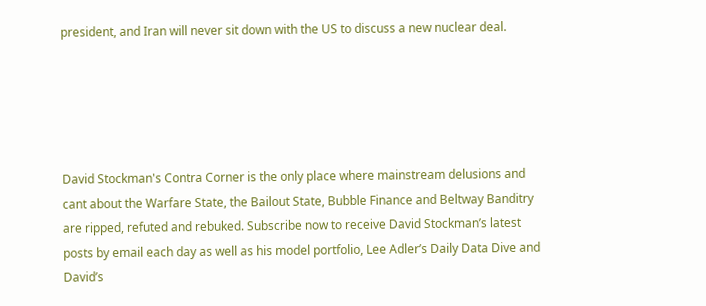president, and Iran will never sit down with the US to discuss a new nuclear deal.





David Stockman's Contra Corner is the only place where mainstream delusions and cant about the Warfare State, the Bailout State, Bubble Finance and Beltway Banditry are ripped, refuted and rebuked. Subscribe now to receive David Stockman’s latest posts by email each day as well as his model portfolio, Lee Adler’s Daily Data Dive and David’s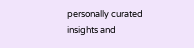personally curated insights and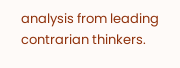analysis from leading contrarian thinkers.